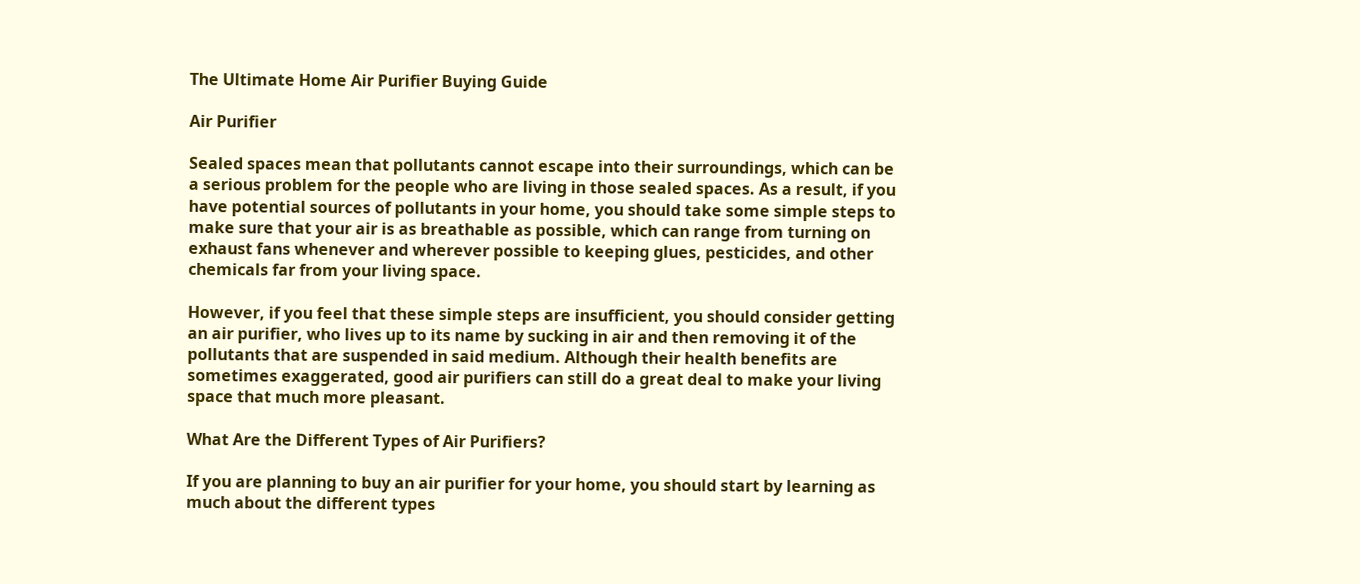The Ultimate Home Air Purifier Buying Guide

Air Purifier

Sealed spaces mean that pollutants cannot escape into their surroundings, which can be a serious problem for the people who are living in those sealed spaces. As a result, if you have potential sources of pollutants in your home, you should take some simple steps to make sure that your air is as breathable as possible, which can range from turning on exhaust fans whenever and wherever possible to keeping glues, pesticides, and other chemicals far from your living space.

However, if you feel that these simple steps are insufficient, you should consider getting an air purifier, who lives up to its name by sucking in air and then removing it of the pollutants that are suspended in said medium. Although their health benefits are sometimes exaggerated, good air purifiers can still do a great deal to make your living space that much more pleasant.

What Are the Different Types of Air Purifiers?

If you are planning to buy an air purifier for your home, you should start by learning as much about the different types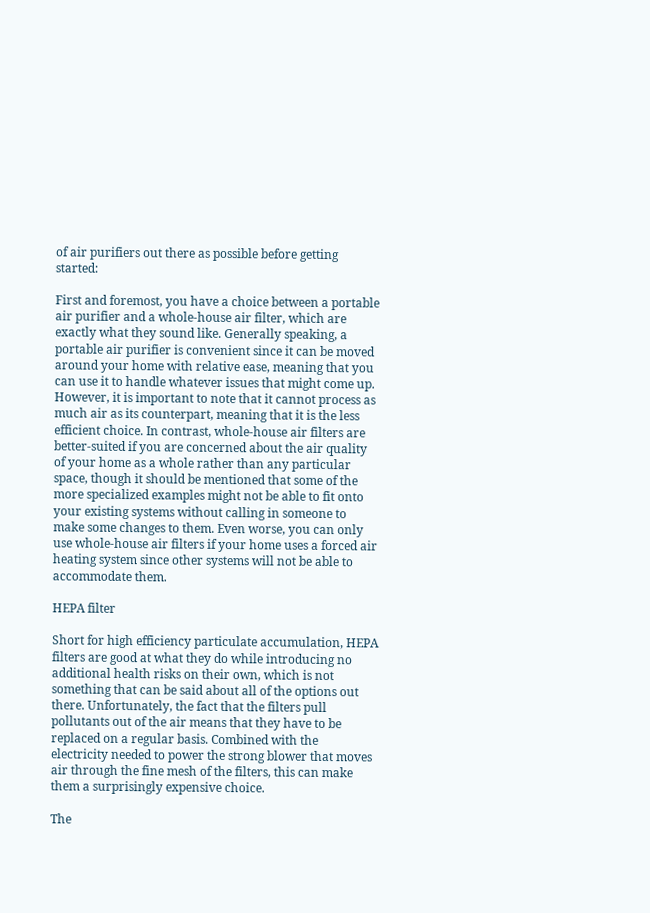of air purifiers out there as possible before getting started:

First and foremost, you have a choice between a portable air purifier and a whole-house air filter, which are exactly what they sound like. Generally speaking, a portable air purifier is convenient since it can be moved around your home with relative ease, meaning that you can use it to handle whatever issues that might come up. However, it is important to note that it cannot process as much air as its counterpart, meaning that it is the less efficient choice. In contrast, whole-house air filters are better-suited if you are concerned about the air quality of your home as a whole rather than any particular space, though it should be mentioned that some of the more specialized examples might not be able to fit onto your existing systems without calling in someone to make some changes to them. Even worse, you can only use whole-house air filters if your home uses a forced air heating system since other systems will not be able to accommodate them.

HEPA filter

Short for high efficiency particulate accumulation, HEPA filters are good at what they do while introducing no additional health risks on their own, which is not something that can be said about all of the options out there. Unfortunately, the fact that the filters pull pollutants out of the air means that they have to be replaced on a regular basis. Combined with the electricity needed to power the strong blower that moves air through the fine mesh of the filters, this can make them a surprisingly expensive choice.

The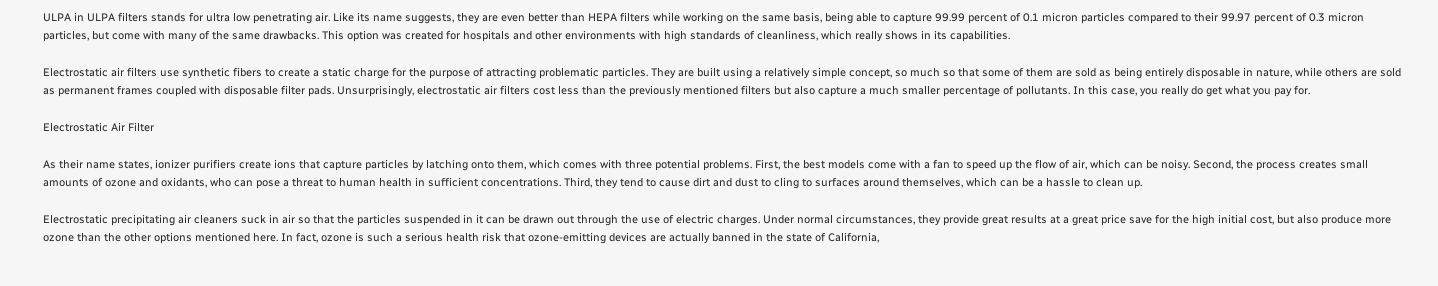ULPA in ULPA filters stands for ultra low penetrating air. Like its name suggests, they are even better than HEPA filters while working on the same basis, being able to capture 99.99 percent of 0.1 micron particles compared to their 99.97 percent of 0.3 micron particles, but come with many of the same drawbacks. This option was created for hospitals and other environments with high standards of cleanliness, which really shows in its capabilities.

Electrostatic air filters use synthetic fibers to create a static charge for the purpose of attracting problematic particles. They are built using a relatively simple concept, so much so that some of them are sold as being entirely disposable in nature, while others are sold as permanent frames coupled with disposable filter pads. Unsurprisingly, electrostatic air filters cost less than the previously mentioned filters but also capture a much smaller percentage of pollutants. In this case, you really do get what you pay for.

Electrostatic Air Filter

As their name states, ionizer purifiers create ions that capture particles by latching onto them, which comes with three potential problems. First, the best models come with a fan to speed up the flow of air, which can be noisy. Second, the process creates small amounts of ozone and oxidants, who can pose a threat to human health in sufficient concentrations. Third, they tend to cause dirt and dust to cling to surfaces around themselves, which can be a hassle to clean up.

Electrostatic precipitating air cleaners suck in air so that the particles suspended in it can be drawn out through the use of electric charges. Under normal circumstances, they provide great results at a great price save for the high initial cost, but also produce more ozone than the other options mentioned here. In fact, ozone is such a serious health risk that ozone-emitting devices are actually banned in the state of California,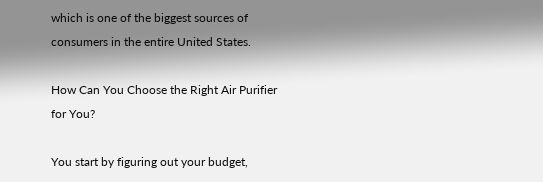which is one of the biggest sources of consumers in the entire United States.

How Can You Choose the Right Air Purifier for You?

You start by figuring out your budget,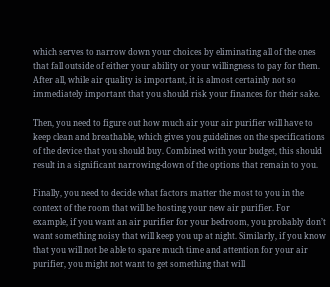which serves to narrow down your choices by eliminating all of the ones that fall outside of either your ability or your willingness to pay for them. After all, while air quality is important, it is almost certainly not so immediately important that you should risk your finances for their sake.

Then, you need to figure out how much air your air purifier will have to keep clean and breathable, which gives you guidelines on the specifications of the device that you should buy. Combined with your budget, this should result in a significant narrowing-down of the options that remain to you.

Finally, you need to decide what factors matter the most to you in the context of the room that will be hosting your new air purifier. For example, if you want an air purifier for your bedroom, you probably don’t want something noisy that will keep you up at night. Similarly, if you know that you will not be able to spare much time and attention for your air purifier, you might not want to get something that will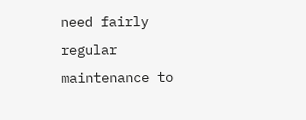need fairly regular maintenance to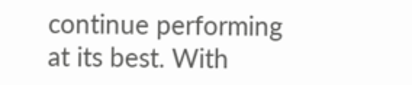continue performing at its best. With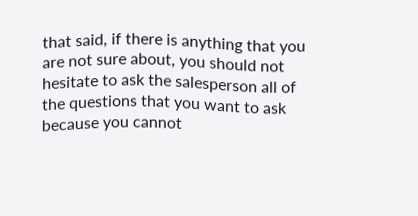that said, if there is anything that you are not sure about, you should not hesitate to ask the salesperson all of the questions that you want to ask because you cannot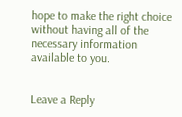hope to make the right choice without having all of the necessary information available to you.


Leave a Reply